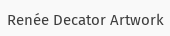Renée Decator Artwork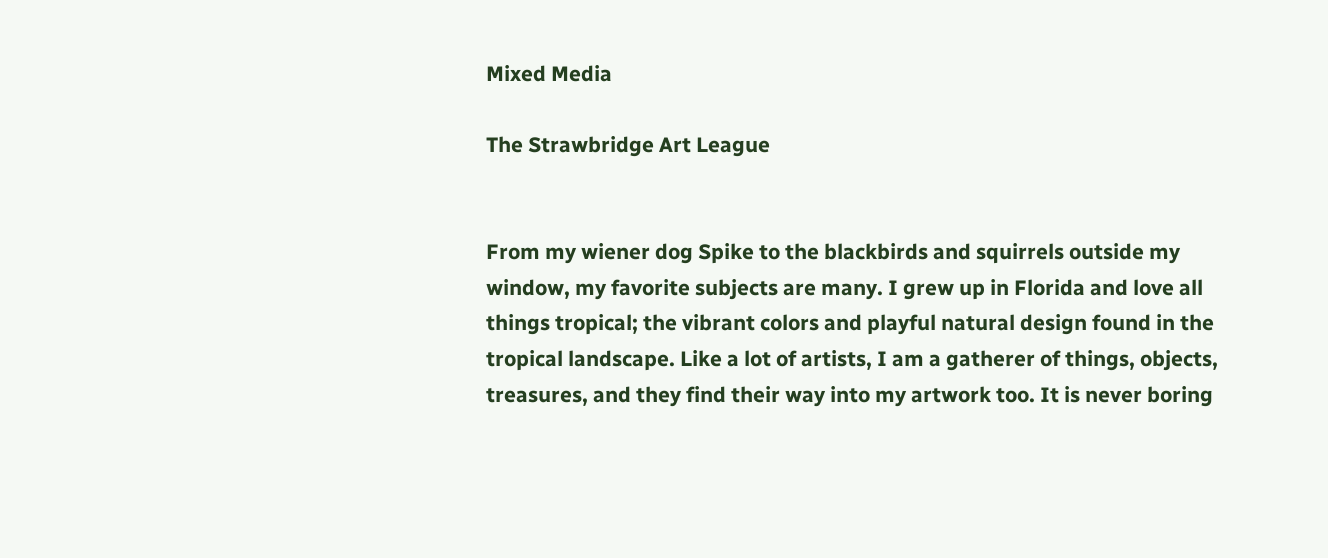Mixed Media

The Strawbridge Art League


From my wiener dog Spike to the blackbirds and squirrels outside my window, my favorite subjects are many. I grew up in Florida and love all things tropical; the vibrant colors and playful natural design found in the tropical landscape. Like a lot of artists, I am a gatherer of things, objects, treasures, and they find their way into my artwork too. It is never boring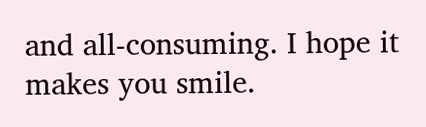and all-consuming. I hope it makes you smile.